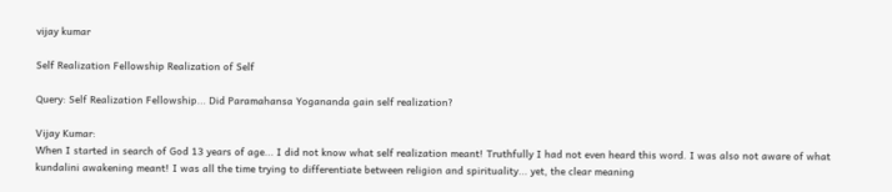vijay kumar

Self Realization Fellowship Realization of Self

Query: Self Realization Fellowship... Did Paramahansa Yogananda gain self realization?

Vijay Kumar:
When I started in search of God 13 years of age... I did not know what self realization meant! Truthfully I had not even heard this word. I was also not aware of what kundalini awakening meant! I was all the time trying to differentiate between religion and spirituality... yet, the clear meaning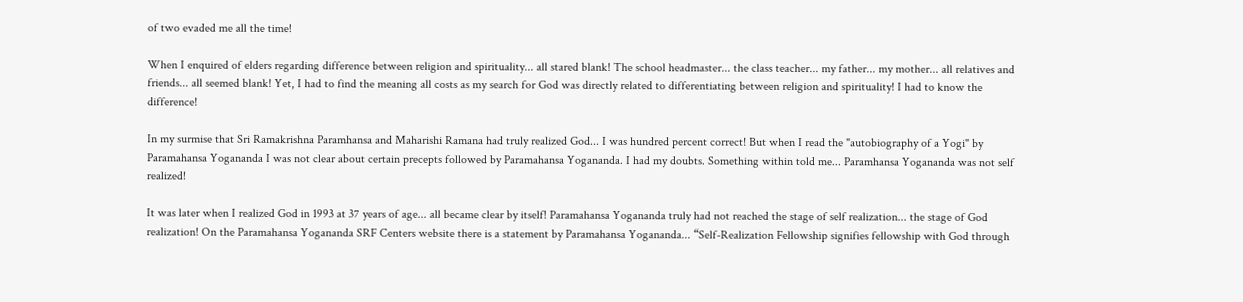of two evaded me all the time!

When I enquired of elders regarding difference between religion and spirituality... all stared blank! The school headmaster... the class teacher... my father... my mother... all relatives and friends... all seemed blank! Yet, I had to find the meaning all costs as my search for God was directly related to differentiating between religion and spirituality! I had to know the difference!

In my surmise that Sri Ramakrishna Paramhansa and Maharishi Ramana had truly realized God... I was hundred percent correct! But when I read the "autobiography of a Yogi" by Paramahansa Yogananda I was not clear about certain precepts followed by Paramahansa Yogananda. I had my doubts. Something within told me... Paramhansa Yogananda was not self realized!

It was later when I realized God in 1993 at 37 years of age... all became clear by itself! Paramahansa Yogananda truly had not reached the stage of self realization... the stage of God realization! On the Paramahansa Yogananda SRF Centers website there is a statement by Paramahansa Yogananda... “Self-Realization Fellowship signifies fellowship with God through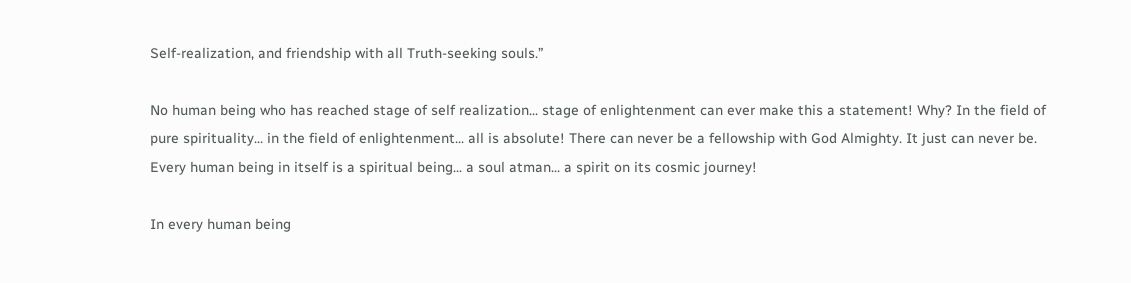Self-realization, and friendship with all Truth-seeking souls.”

No human being who has reached stage of self realization... stage of enlightenment can ever make this a statement! Why? In the field of pure spirituality... in the field of enlightenment... all is absolute! There can never be a fellowship with God Almighty. It just can never be. Every human being in itself is a spiritual being... a soul atman... a spirit on its cosmic journey!

In every human being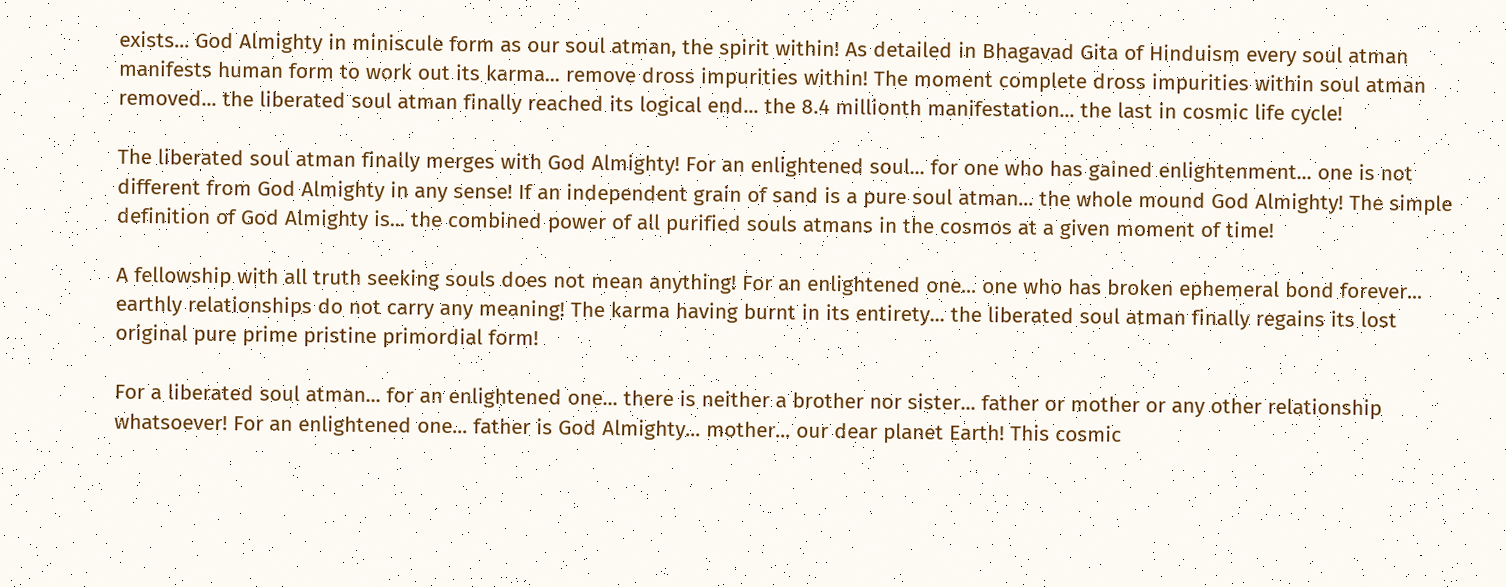exists... God Almighty in miniscule form as our soul atman, the spirit within! As detailed in Bhagavad Gita of Hinduism every soul atman manifests human form to work out its karma... remove dross impurities within! The moment complete dross impurities within soul atman removed... the liberated soul atman finally reached its logical end... the 8.4 millionth manifestation... the last in cosmic life cycle!

The liberated soul atman finally merges with God Almighty! For an enlightened soul... for one who has gained enlightenment... one is not different from God Almighty in any sense! If an independent grain of sand is a pure soul atman... the whole mound God Almighty! The simple definition of God Almighty is... the combined power of all purified souls atmans in the cosmos at a given moment of time!

A fellowship with all truth seeking souls does not mean anything! For an enlightened one... one who has broken ephemeral bond forever... earthly relationships do not carry any meaning! The karma having burnt in its entirety... the liberated soul atman finally regains its lost original pure prime pristine primordial form!

For a liberated soul atman... for an enlightened one... there is neither a brother nor sister... father or mother or any other relationship whatsoever! For an enlightened one... father is God Almighty... mother... our dear planet Earth! This cosmic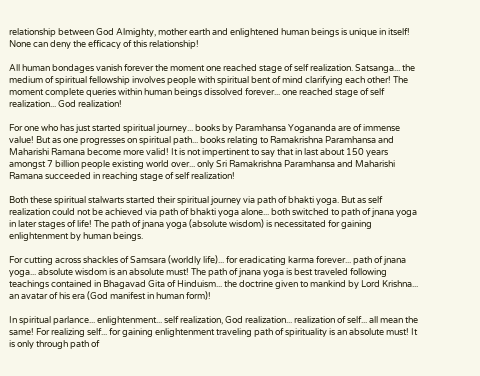relationship between God Almighty, mother earth and enlightened human beings is unique in itself! None can deny the efficacy of this relationship!

All human bondages vanish forever the moment one reached stage of self realization. Satsanga... the medium of spiritual fellowship involves people with spiritual bent of mind clarifying each other! The moment complete queries within human beings dissolved forever... one reached stage of self realization... God realization!

For one who has just started spiritual journey... books by Paramhansa Yogananda are of immense value! But as one progresses on spiritual path... books relating to Ramakrishna Paramhansa and Maharishi Ramana become more valid! It is not impertinent to say that in last about 150 years amongst 7 billion people existing world over... only Sri Ramakrishna Paramhansa and Maharishi Ramana succeeded in reaching stage of self realization!

Both these spiritual stalwarts started their spiritual journey via path of bhakti yoga. But as self realization could not be achieved via path of bhakti yoga alone... both switched to path of jnana yoga in later stages of life! The path of jnana yoga (absolute wisdom) is necessitated for gaining enlightenment by human beings.

For cutting across shackles of Samsara (worldly life)... for eradicating karma forever... path of jnana yoga... absolute wisdom is an absolute must! The path of jnana yoga is best traveled following teachings contained in Bhagavad Gita of Hinduism... the doctrine given to mankind by Lord Krishna... an avatar of his era (God manifest in human form)!

In spiritual parlance... enlightenment... self realization, God realization... realization of self... all mean the same! For realizing self... for gaining enlightenment traveling path of spirituality is an absolute must! It is only through path of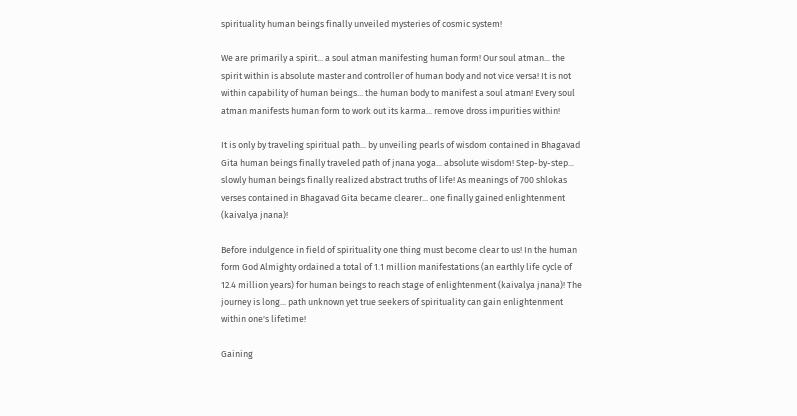spirituality human beings finally unveiled mysteries of cosmic system!

We are primarily a spirit... a soul atman manifesting human form! Our soul atman... the spirit within is absolute master and controller of human body and not vice versa! It is not within capability of human beings... the human body to manifest a soul atman! Every soul atman manifests human form to work out its karma... remove dross impurities within!

It is only by traveling spiritual path... by unveiling pearls of wisdom contained in Bhagavad Gita human beings finally traveled path of jnana yoga... absolute wisdom! Step-by-step... slowly human beings finally realized abstract truths of life! As meanings of 700 shlokas verses contained in Bhagavad Gita became clearer... one finally gained enlightenment (kaivalya jnana)!

Before indulgence in field of spirituality one thing must become clear to us! In the human form God Almighty ordained a total of 1.1 million manifestations (an earthly life cycle of 12.4 million years) for human beings to reach stage of enlightenment (kaivalya jnana)! The journey is long... path unknown yet true seekers of spirituality can gain enlightenment within one's lifetime!

Gaining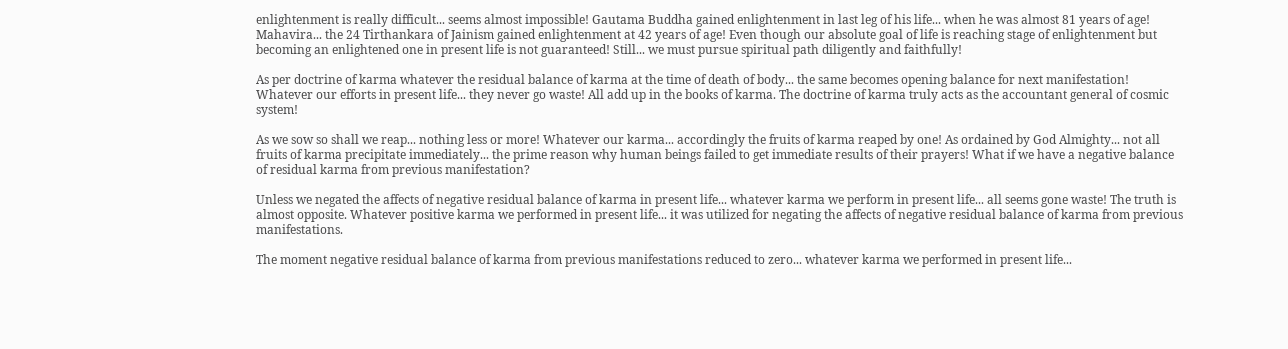enlightenment is really difficult... seems almost impossible! Gautama Buddha gained enlightenment in last leg of his life... when he was almost 81 years of age! Mahavira... the 24 Tirthankara of Jainism gained enlightenment at 42 years of age! Even though our absolute goal of life is reaching stage of enlightenment but becoming an enlightened one in present life is not guaranteed! Still... we must pursue spiritual path diligently and faithfully!

As per doctrine of karma whatever the residual balance of karma at the time of death of body... the same becomes opening balance for next manifestation! Whatever our efforts in present life... they never go waste! All add up in the books of karma. The doctrine of karma truly acts as the accountant general of cosmic system!

As we sow so shall we reap... nothing less or more! Whatever our karma... accordingly the fruits of karma reaped by one! As ordained by God Almighty... not all fruits of karma precipitate immediately... the prime reason why human beings failed to get immediate results of their prayers! What if we have a negative balance of residual karma from previous manifestation?

Unless we negated the affects of negative residual balance of karma in present life... whatever karma we perform in present life... all seems gone waste! The truth is almost opposite. Whatever positive karma we performed in present life... it was utilized for negating the affects of negative residual balance of karma from previous manifestations.

The moment negative residual balance of karma from previous manifestations reduced to zero... whatever karma we performed in present life...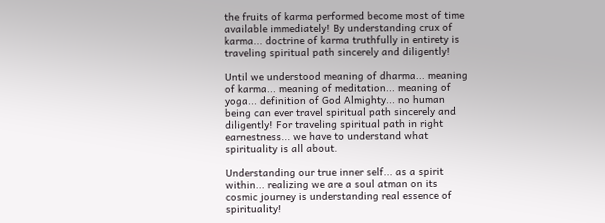the fruits of karma performed become most of time available immediately! By understanding crux of karma... doctrine of karma truthfully in entirety is traveling spiritual path sincerely and diligently!

Until we understood meaning of dharma... meaning of karma... meaning of meditation... meaning of yoga... definition of God Almighty... no human being can ever travel spiritual path sincerely and diligently! For traveling spiritual path in right earnestness... we have to understand what spirituality is all about.

Understanding our true inner self... as a spirit within... realizing we are a soul atman on its cosmic journey is understanding real essence of spirituality!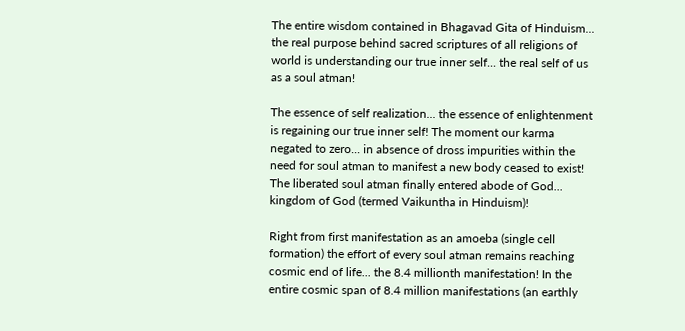The entire wisdom contained in Bhagavad Gita of Hinduism... the real purpose behind sacred scriptures of all religions of world is understanding our true inner self... the real self of us as a soul atman!

The essence of self realization... the essence of enlightenment is regaining our true inner self! The moment our karma negated to zero... in absence of dross impurities within the need for soul atman to manifest a new body ceased to exist! The liberated soul atman finally entered abode of God... kingdom of God (termed Vaikuntha in Hinduism)!

Right from first manifestation as an amoeba (single cell formation) the effort of every soul atman remains reaching cosmic end of life... the 8.4 millionth manifestation! In the entire cosmic span of 8.4 million manifestations (an earthly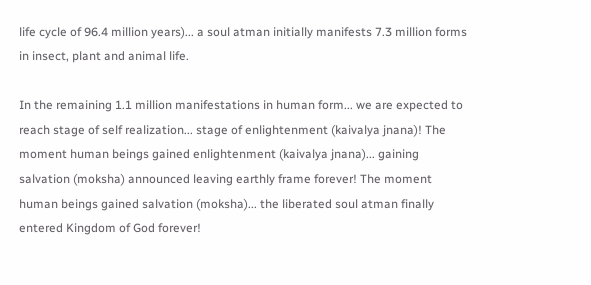life cycle of 96.4 million years)... a soul atman initially manifests 7.3 million forms in insect, plant and animal life.

In the remaining 1.1 million manifestations in human form... we are expected to reach stage of self realization... stage of enlightenment (kaivalya jnana)! The moment human beings gained enlightenment (kaivalya jnana)... gaining salvation (moksha) announced leaving earthly frame forever! The moment human beings gained salvation (moksha)... the liberated soul atman finally entered Kingdom of God forever!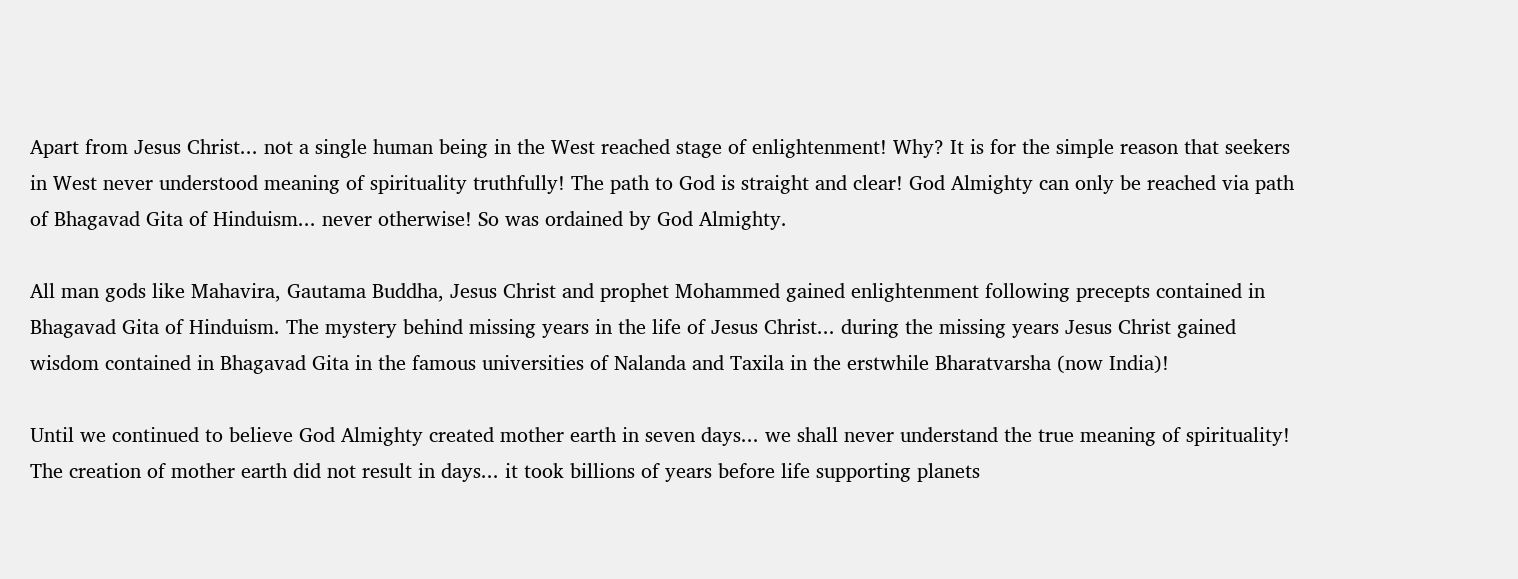Apart from Jesus Christ... not a single human being in the West reached stage of enlightenment! Why? It is for the simple reason that seekers in West never understood meaning of spirituality truthfully! The path to God is straight and clear! God Almighty can only be reached via path of Bhagavad Gita of Hinduism... never otherwise! So was ordained by God Almighty.

All man gods like Mahavira, Gautama Buddha, Jesus Christ and prophet Mohammed gained enlightenment following precepts contained in Bhagavad Gita of Hinduism. The mystery behind missing years in the life of Jesus Christ... during the missing years Jesus Christ gained wisdom contained in Bhagavad Gita in the famous universities of Nalanda and Taxila in the erstwhile Bharatvarsha (now India)!

Until we continued to believe God Almighty created mother earth in seven days... we shall never understand the true meaning of spirituality! The creation of mother earth did not result in days... it took billions of years before life supporting planets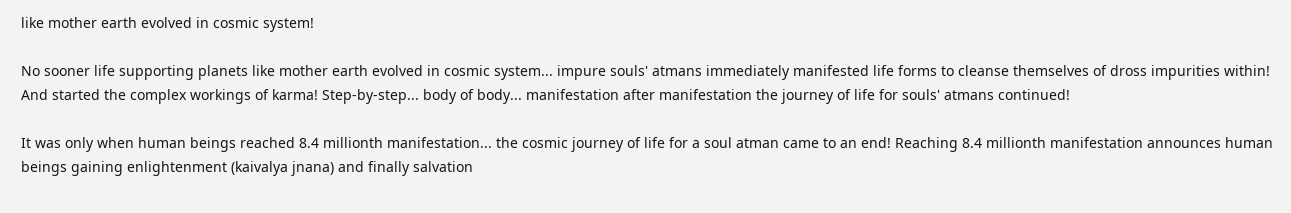like mother earth evolved in cosmic system!

No sooner life supporting planets like mother earth evolved in cosmic system... impure souls' atmans immediately manifested life forms to cleanse themselves of dross impurities within! And started the complex workings of karma! Step-by-step... body of body... manifestation after manifestation the journey of life for souls' atmans continued!

It was only when human beings reached 8.4 millionth manifestation... the cosmic journey of life for a soul atman came to an end! Reaching 8.4 millionth manifestation announces human beings gaining enlightenment (kaivalya jnana) and finally salvation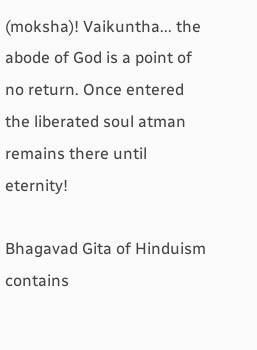(moksha)! Vaikuntha... the abode of God is a point of no return. Once entered the liberated soul atman remains there until eternity!

Bhagavad Gita of Hinduism contains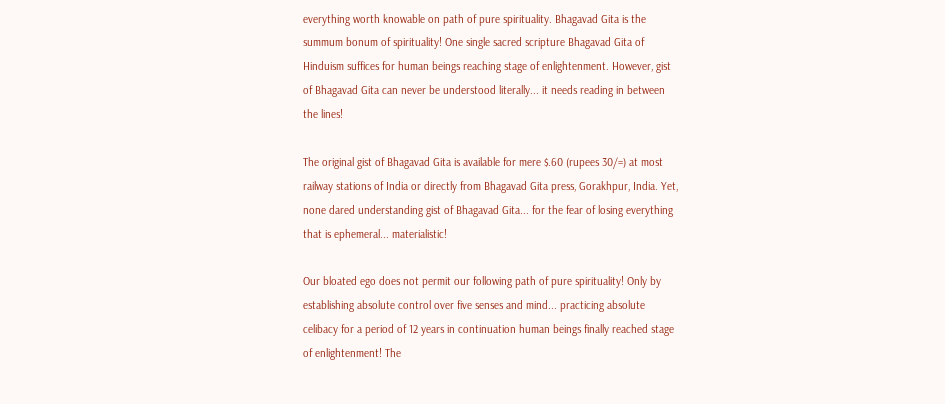everything worth knowable on path of pure spirituality. Bhagavad Gita is the summum bonum of spirituality! One single sacred scripture Bhagavad Gita of Hinduism suffices for human beings reaching stage of enlightenment. However, gist of Bhagavad Gita can never be understood literally... it needs reading in between the lines!

The original gist of Bhagavad Gita is available for mere $.60 (rupees 30/=) at most railway stations of India or directly from Bhagavad Gita press, Gorakhpur, India. Yet, none dared understanding gist of Bhagavad Gita... for the fear of losing everything that is ephemeral... materialistic!

Our bloated ego does not permit our following path of pure spirituality! Only by establishing absolute control over five senses and mind... practicing absolute celibacy for a period of 12 years in continuation human beings finally reached stage of enlightenment! The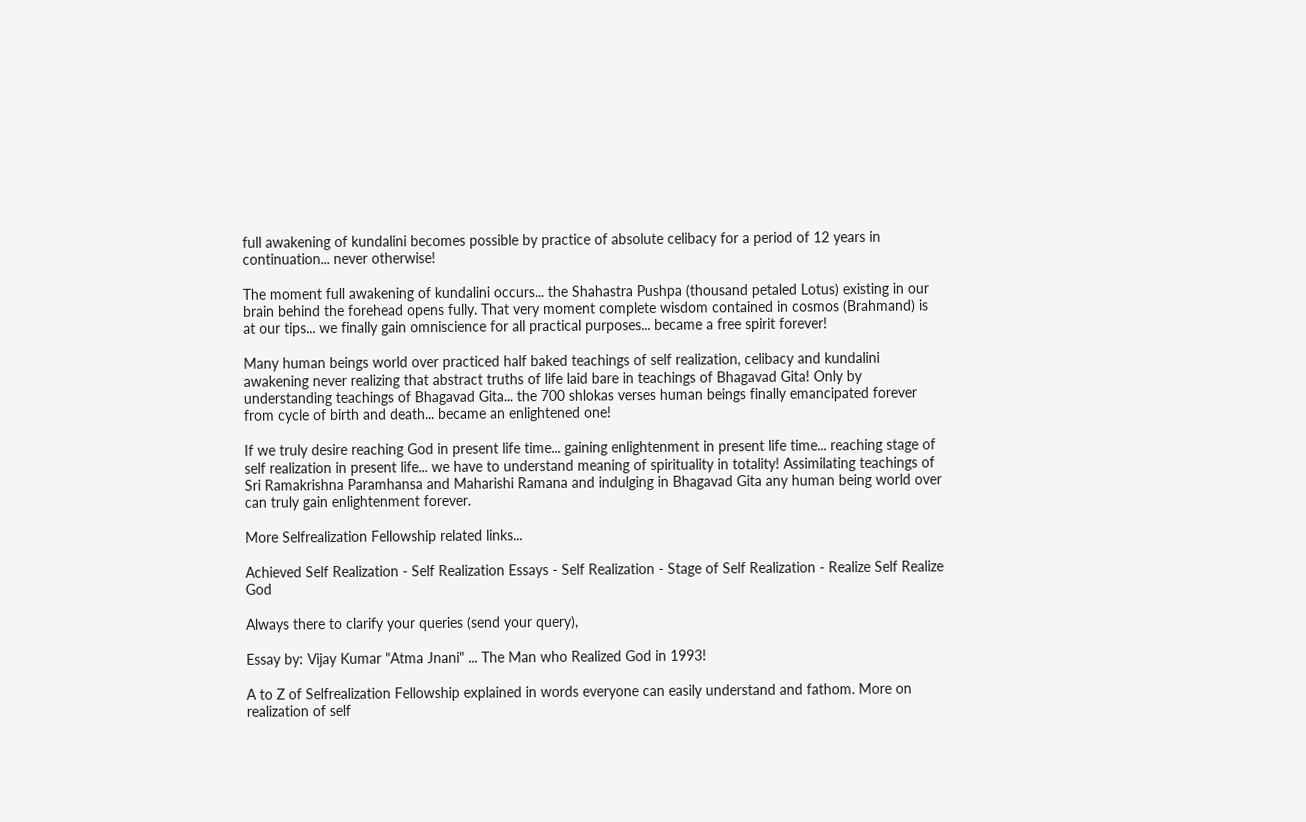full awakening of kundalini becomes possible by practice of absolute celibacy for a period of 12 years in continuation... never otherwise!

The moment full awakening of kundalini occurs... the Shahastra Pushpa (thousand petaled Lotus) existing in our brain behind the forehead opens fully. That very moment complete wisdom contained in cosmos (Brahmand) is at our tips... we finally gain omniscience for all practical purposes... became a free spirit forever!

Many human beings world over practiced half baked teachings of self realization, celibacy and kundalini awakening never realizing that abstract truths of life laid bare in teachings of Bhagavad Gita! Only by understanding teachings of Bhagavad Gita... the 700 shlokas verses human beings finally emancipated forever from cycle of birth and death... became an enlightened one!

If we truly desire reaching God in present life time... gaining enlightenment in present life time... reaching stage of self realization in present life... we have to understand meaning of spirituality in totality! Assimilating teachings of Sri Ramakrishna Paramhansa and Maharishi Ramana and indulging in Bhagavad Gita any human being world over can truly gain enlightenment forever.

More Selfrealization Fellowship related links...

Achieved Self Realization - Self Realization Essays - Self Realization - Stage of Self Realization - Realize Self Realize God

Always there to clarify your queries (send your query),

Essay by: Vijay Kumar "Atma Jnani" ... The Man who Realized God in 1993!

A to Z of Selfrealization Fellowship explained in words everyone can easily understand and fathom. More on realization of self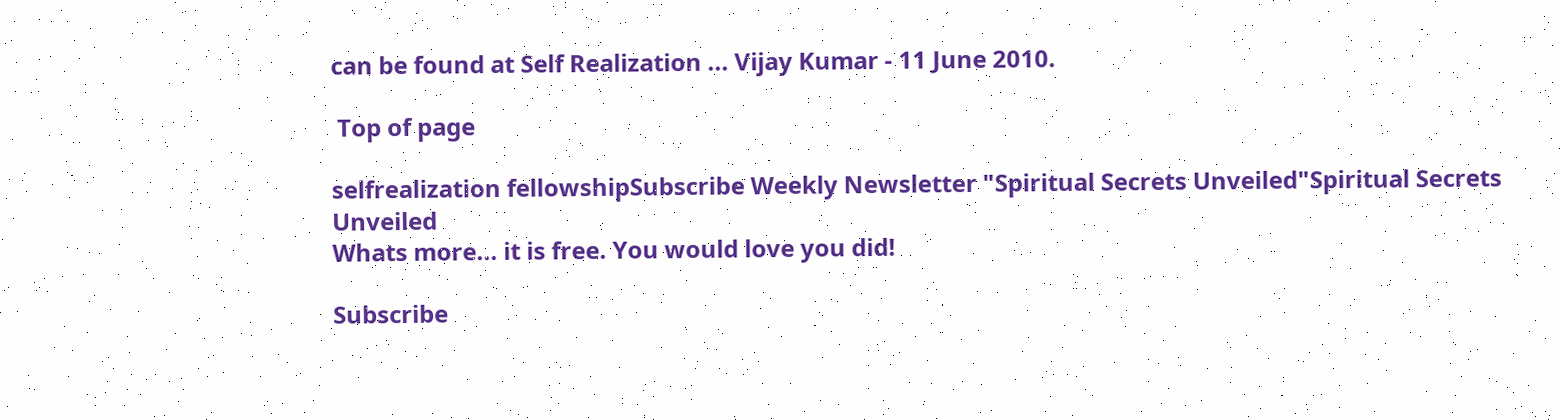can be found at Self Realization ... Vijay Kumar - 11 June 2010.

 Top of page

selfrealization fellowshipSubscribe Weekly Newsletter "Spiritual Secrets Unveiled"Spiritual Secrets Unveiled
Whats more... it is free. You would love you did!

Subscribe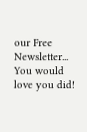our Free Newsletter... You would love you did!